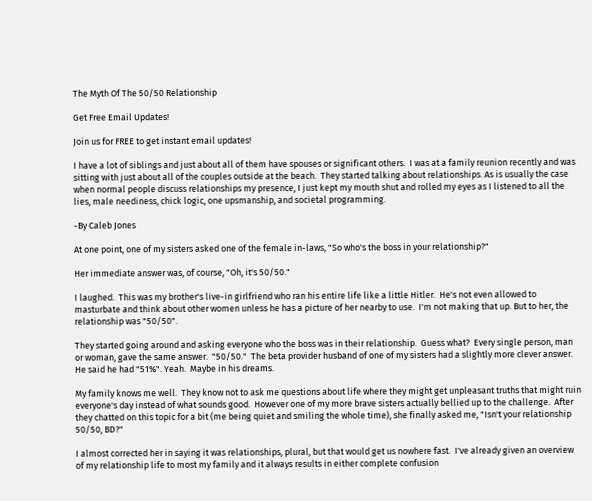The Myth Of The 50/50 Relationship

Get Free Email Updates!

Join us for FREE to get instant email updates!

I have a lot of siblings and just about all of them have spouses or significant others.  I was at a family reunion recently and was sitting with just about all of the couples outside at the beach.  They started talking about relationships. As is usually the case when normal people discuss relationships my presence, I just kept my mouth shut and rolled my eyes as I listened to all the lies, male neediness, chick logic, one upsmanship, and societal programming.

-By Caleb Jones

At one point, one of my sisters asked one of the female in-laws, "So who's the boss in your relationship?"

Her immediate answer was, of course, "Oh, it's 50/50."

I laughed.  This was my brother's live-in girlfriend who ran his entire life like a little Hitler.  He's not even allowed to masturbate and think about other women unless he has a picture of her nearby to use.  I'm not making that up. But to her, the relationship was "50/50".

They started going around and asking everyone who the boss was in their relationship.  Guess what?  Every single person, man or woman, gave the same answer.  "50/50."  The beta provider husband of one of my sisters had a slightly more clever answer.  He said he had "51%". Yeah.  Maybe in his dreams.

My family knows me well.  They know not to ask me questions about life where they might get unpleasant truths that might ruin everyone's day instead of what sounds good.  However one of my more brave sisters actually bellied up to the challenge.  After they chatted on this topic for a bit (me being quiet and smiling the whole time), she finally asked me, "Isn't your relationship 50/50, BD?"

I almost corrected her in saying it was relationships, plural, but that would get us nowhere fast.  I've already given an overview of my relationship life to most my family and it always results in either complete confusion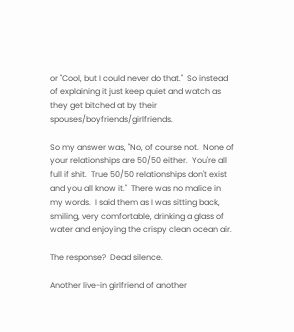or "Cool, but I could never do that."  So instead of explaining it just keep quiet and watch as they get bitched at by their spouses/boyfriends/girlfriends.

So my answer was, "No, of course not.  None of your relationships are 50/50 either.  You're all full if shit.  True 50/50 relationships don't exist and you all know it."  There was no malice in my words.  I said them as I was sitting back, smiling, very comfortable, drinking a glass of water and enjoying the crispy clean ocean air.

The response?  Dead silence.

Another live-in girlfriend of another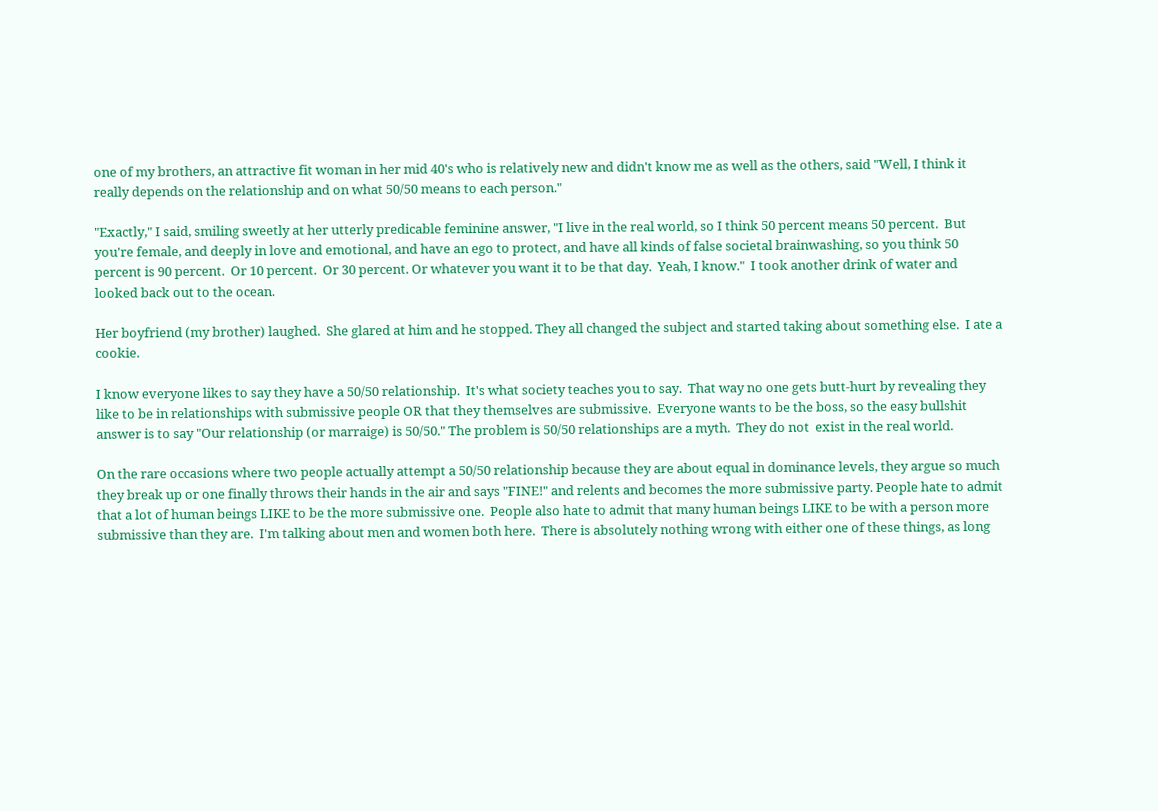one of my brothers, an attractive fit woman in her mid 40's who is relatively new and didn't know me as well as the others, said "Well, I think it really depends on the relationship and on what 50/50 means to each person."

"Exactly," I said, smiling sweetly at her utterly predicable feminine answer, "I live in the real world, so I think 50 percent means 50 percent.  But you're female, and deeply in love and emotional, and have an ego to protect, and have all kinds of false societal brainwashing, so you think 50 percent is 90 percent.  Or 10 percent.  Or 30 percent. Or whatever you want it to be that day.  Yeah, I know."  I took another drink of water and looked back out to the ocean.

Her boyfriend (my brother) laughed.  She glared at him and he stopped. They all changed the subject and started taking about something else.  I ate a cookie.

I know everyone likes to say they have a 50/50 relationship.  It's what society teaches you to say.  That way no one gets butt-hurt by revealing they like to be in relationships with submissive people OR that they themselves are submissive.  Everyone wants to be the boss, so the easy bullshit answer is to say "Our relationship (or marraige) is 50/50." The problem is 50/50 relationships are a myth.  They do not  exist in the real world.

On the rare occasions where two people actually attempt a 50/50 relationship because they are about equal in dominance levels, they argue so much they break up or one finally throws their hands in the air and says "FINE!" and relents and becomes the more submissive party. People hate to admit that a lot of human beings LIKE to be the more submissive one.  People also hate to admit that many human beings LIKE to be with a person more submissive than they are.  I'm talking about men and women both here.  There is absolutely nothing wrong with either one of these things, as long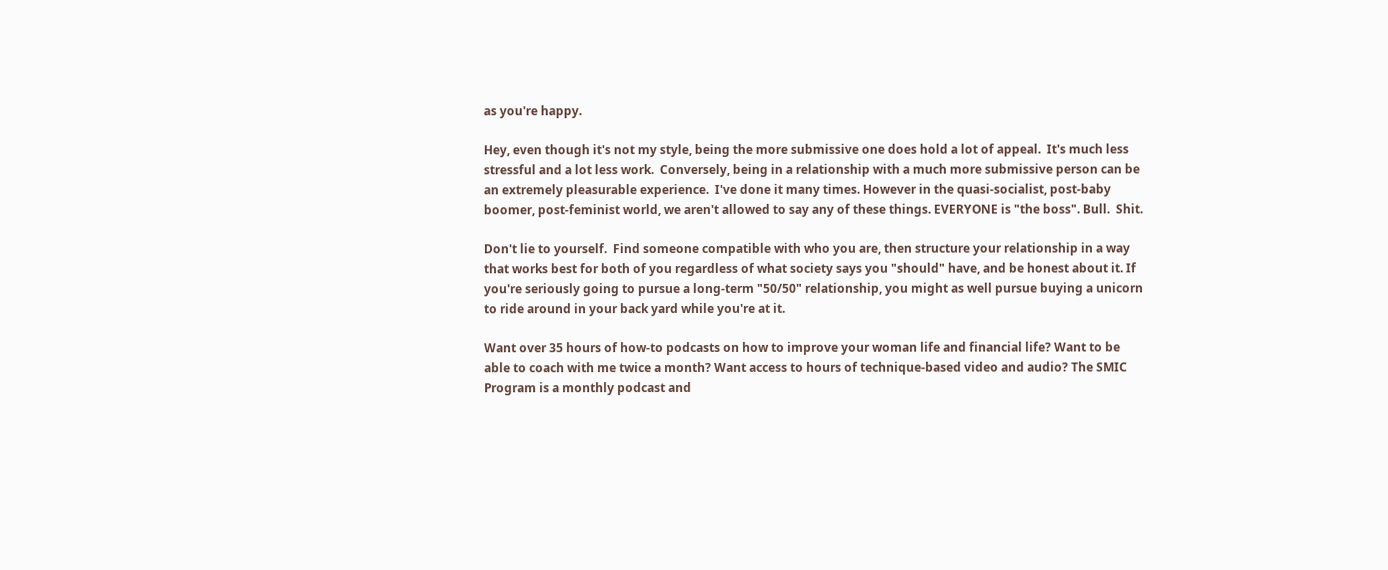as you're happy.

Hey, even though it's not my style, being the more submissive one does hold a lot of appeal.  It's much less stressful and a lot less work.  Conversely, being in a relationship with a much more submissive person can be an extremely pleasurable experience.  I've done it many times. However in the quasi-socialist, post-baby boomer, post-feminist world, we aren't allowed to say any of these things. EVERYONE is "the boss". Bull.  Shit.

Don't lie to yourself.  Find someone compatible with who you are, then structure your relationship in a way that works best for both of you regardless of what society says you "should" have, and be honest about it. If you're seriously going to pursue a long-term "50/50" relationship, you might as well pursue buying a unicorn to ride around in your back yard while you're at it.

Want over 35 hours of how-to podcasts on how to improve your woman life and financial life? Want to be able to coach with me twice a month? Want access to hours of technique-based video and audio? The SMIC Program is a monthly podcast and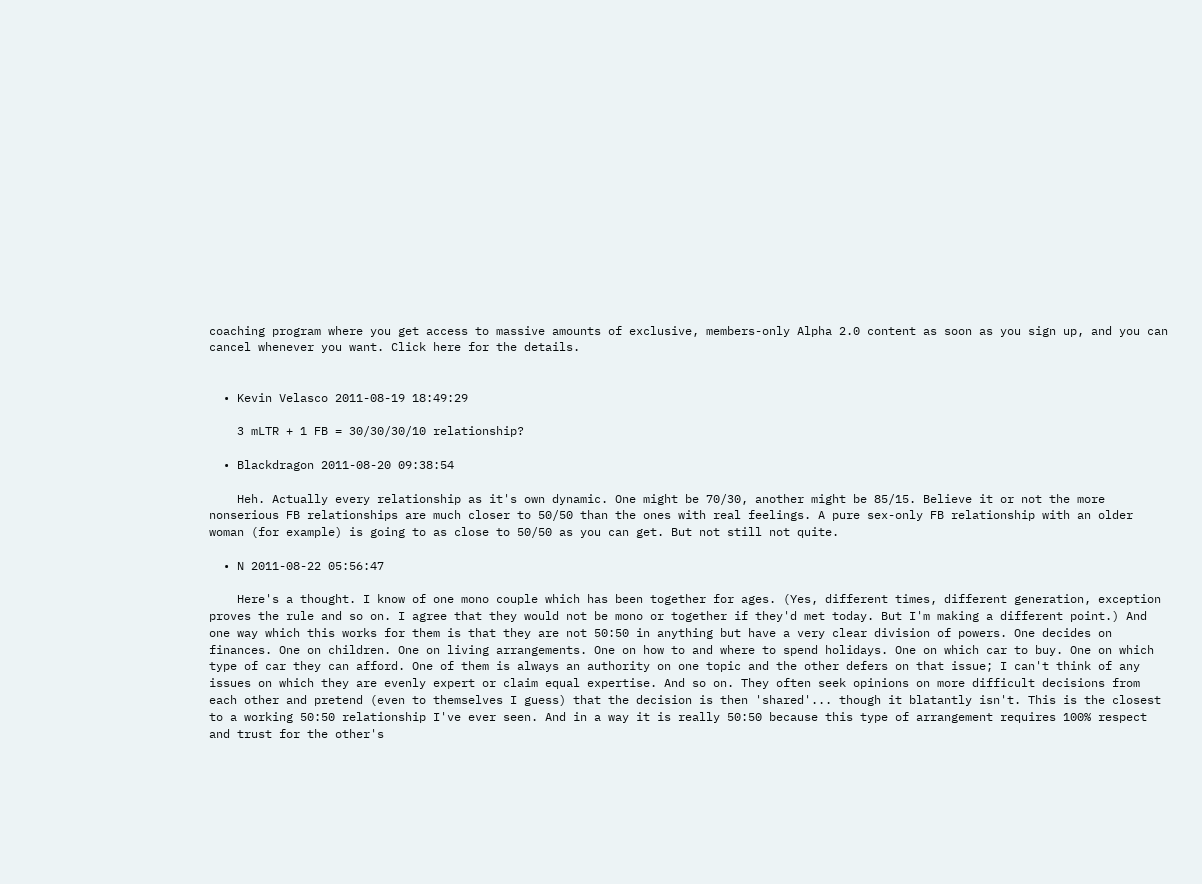coaching program where you get access to massive amounts of exclusive, members-only Alpha 2.0 content as soon as you sign up, and you can cancel whenever you want. Click here for the details.


  • Kevin Velasco 2011-08-19 18:49:29

    3 mLTR + 1 FB = 30/30/30/10 relationship?

  • Blackdragon 2011-08-20 09:38:54

    Heh. Actually every relationship as it's own dynamic. One might be 70/30, another might be 85/15. Believe it or not the more nonserious FB relationships are much closer to 50/50 than the ones with real feelings. A pure sex-only FB relationship with an older woman (for example) is going to as close to 50/50 as you can get. But not still not quite.

  • N 2011-08-22 05:56:47

    Here's a thought. I know of one mono couple which has been together for ages. (Yes, different times, different generation, exception proves the rule and so on. I agree that they would not be mono or together if they'd met today. But I'm making a different point.) And one way which this works for them is that they are not 50:50 in anything but have a very clear division of powers. One decides on finances. One on children. One on living arrangements. One on how to and where to spend holidays. One on which car to buy. One on which type of car they can afford. One of them is always an authority on one topic and the other defers on that issue; I can't think of any issues on which they are evenly expert or claim equal expertise. And so on. They often seek opinions on more difficult decisions from each other and pretend (even to themselves I guess) that the decision is then 'shared'... though it blatantly isn't. This is the closest to a working 50:50 relationship I've ever seen. And in a way it is really 50:50 because this type of arrangement requires 100% respect and trust for the other's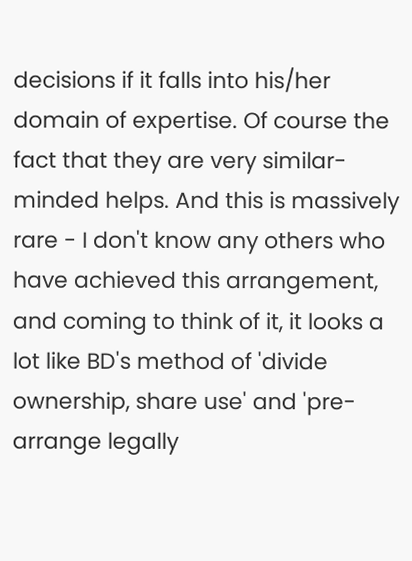decisions if it falls into his/her domain of expertise. Of course the fact that they are very similar-minded helps. And this is massively rare - I don't know any others who have achieved this arrangement, and coming to think of it, it looks a lot like BD's method of 'divide ownership, share use' and 'pre-arrange legally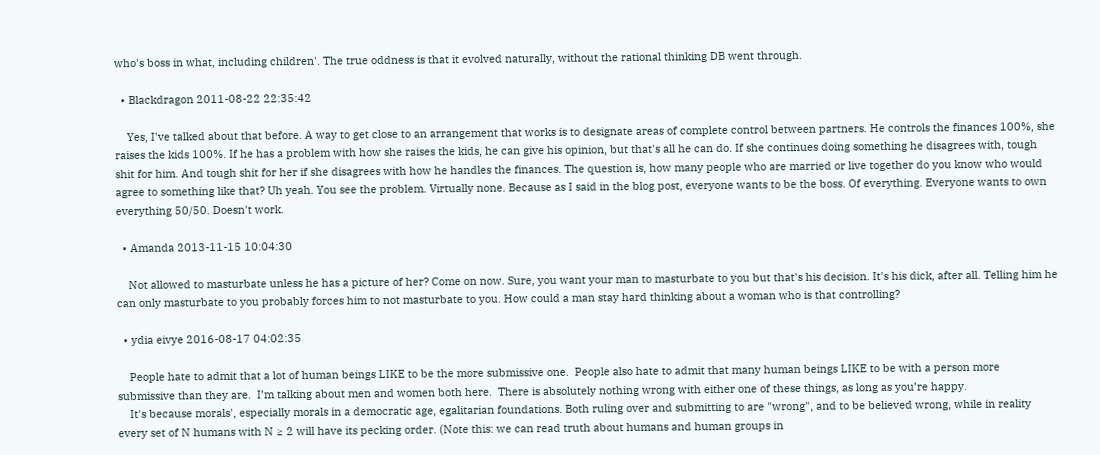who's boss in what, including children'. The true oddness is that it evolved naturally, without the rational thinking DB went through.

  • Blackdragon 2011-08-22 22:35:42

    Yes, I've talked about that before. A way to get close to an arrangement that works is to designate areas of complete control between partners. He controls the finances 100%, she raises the kids 100%. If he has a problem with how she raises the kids, he can give his opinion, but that's all he can do. If she continues doing something he disagrees with, tough shit for him. And tough shit for her if she disagrees with how he handles the finances. The question is, how many people who are married or live together do you know who would agree to something like that? Uh yeah. You see the problem. Virtually none. Because as I said in the blog post, everyone wants to be the boss. Of everything. Everyone wants to own everything 50/50. Doesn't work.

  • Amanda 2013-11-15 10:04:30

    Not allowed to masturbate unless he has a picture of her? Come on now. Sure, you want your man to masturbate to you but that's his decision. It's his dick, after all. Telling him he can only masturbate to you probably forces him to not masturbate to you. How could a man stay hard thinking about a woman who is that controlling?

  • ydia eivye 2016-08-17 04:02:35

    People hate to admit that a lot of human beings LIKE to be the more submissive one.  People also hate to admit that many human beings LIKE to be with a person more submissive than they are.  I’m talking about men and women both here.  There is absolutely nothing wrong with either one of these things, as long as you’re happy.
    It's because morals', especially morals in a democratic age, egalitarian foundations. Both ruling over and submitting to are "wrong", and to be believed wrong, while in reality every set of N humans with N ≥ 2 will have its pecking order. (Note this: we can read truth about humans and human groups in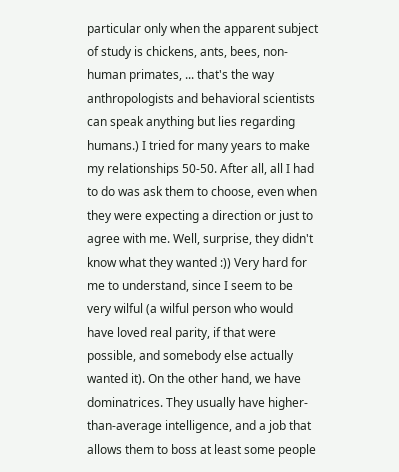particular only when the apparent subject of study is chickens, ants, bees, non-human primates, ... that's the way anthropologists and behavioral scientists can speak anything but lies regarding humans.) I tried for many years to make my relationships 50-50. After all, all I had to do was ask them to choose, even when they were expecting a direction or just to agree with me. Well, surprise, they didn't know what they wanted :)) Very hard for me to understand, since I seem to be very wilful (a wilful person who would have loved real parity, if that were possible, and somebody else actually wanted it). On the other hand, we have dominatrices. They usually have higher-than-average intelligence, and a job that allows them to boss at least some people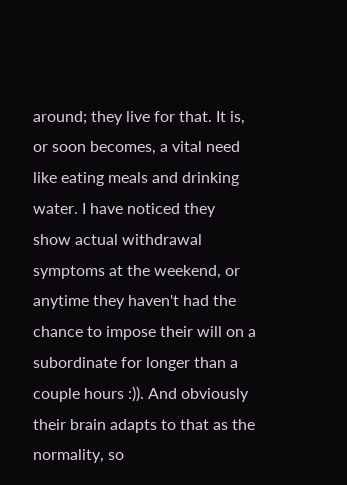around; they live for that. It is, or soon becomes, a vital need like eating meals and drinking water. I have noticed they show actual withdrawal symptoms at the weekend, or anytime they haven't had the chance to impose their will on a subordinate for longer than a couple hours :)). And obviously their brain adapts to that as the normality, so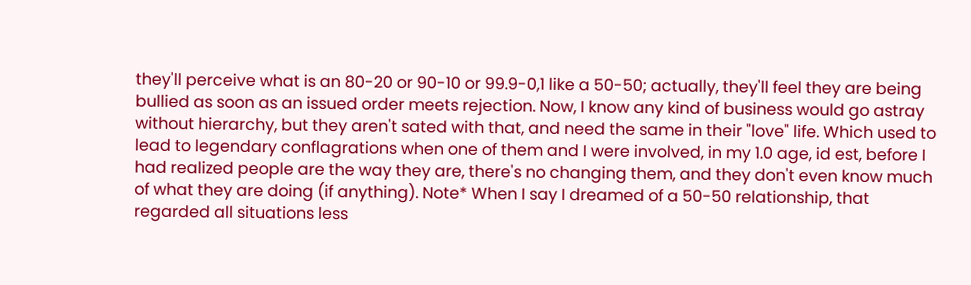they'll perceive what is an 80-20 or 90-10 or 99.9-0,1 like a 50-50; actually, they'll feel they are being bullied as soon as an issued order meets rejection. Now, I know any kind of business would go astray without hierarchy, but they aren't sated with that, and need the same in their "love" life. Which used to lead to legendary conflagrations when one of them and I were involved, in my 1.0 age, id est, before I had realized people are the way they are, there's no changing them, and they don't even know much of what they are doing (if anything). Note* When I say I dreamed of a 50-50 relationship, that regarded all situations less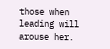those when leading will arouse her.